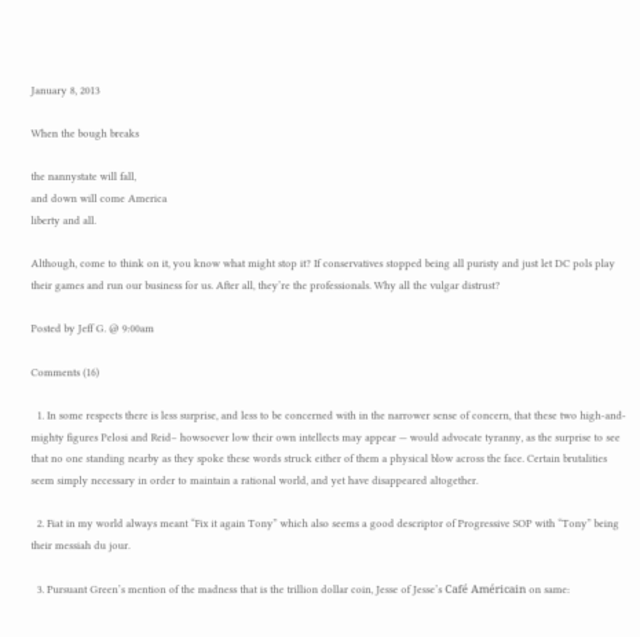January 8, 2013

When the bough breaks

the nannystate will fall,
and down will come America
liberty and all.

Although, come to think on it, you know what might stop it? If conservatives stopped being all puristy and just let DC pols play their games and run our business for us. After all, they’re the professionals. Why all the vulgar distrust?

Posted by Jeff G. @ 9:00am

Comments (16)

  1. In some respects there is less surprise, and less to be concerned with in the narrower sense of concern, that these two high-and-mighty figures Pelosi and Reid– howsoever low their own intellects may appear — would advocate tyranny, as the surprise to see that no one standing nearby as they spoke these words struck either of them a physical blow across the face. Certain brutalities seem simply necessary in order to maintain a rational world, and yet have disappeared altogether.

  2. Fiat in my world always meant “Fix it again Tony” which also seems a good descriptor of Progressive SOP with “Tony” being their messiah du jour.

  3. Pursuant Green’s mention of the madness that is the trillion dollar coin, Jesse of Jesse’s Café Américain on same: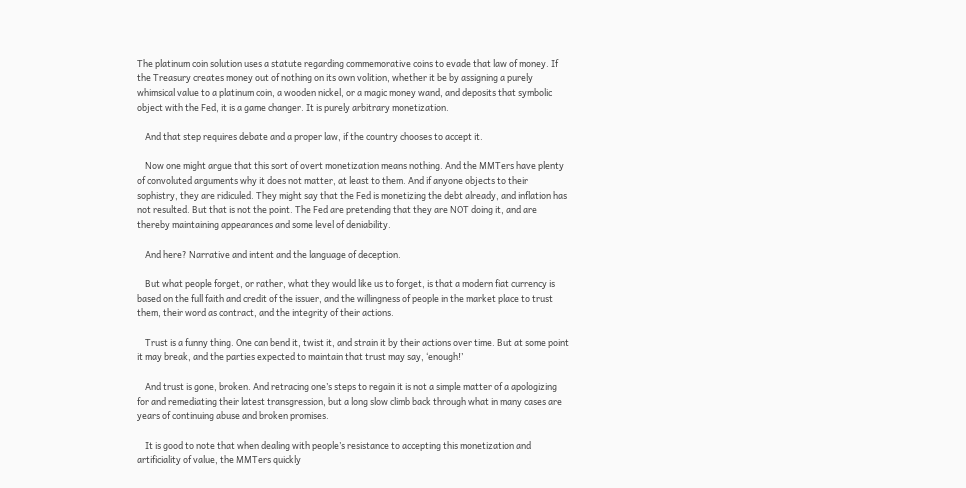The platinum coin solution uses a statute regarding commemorative coins to evade that law of money. If the Treasury creates money out of nothing on its own volition, whether it be by assigning a purely whimsical value to a platinum coin, a wooden nickel, or a magic money wand, and deposits that symbolic object with the Fed, it is a game changer. It is purely arbitrary monetization.

    And that step requires debate and a proper law, if the country chooses to accept it.

    Now one might argue that this sort of overt monetization means nothing. And the MMTers have plenty of convoluted arguments why it does not matter, at least to them. And if anyone objects to their sophistry, they are ridiculed. They might say that the Fed is monetizing the debt already, and inflation has not resulted. But that is not the point. The Fed are pretending that they are NOT doing it, and are thereby maintaining appearances and some level of deniability.

    And here? Narrative and intent and the language of deception.

    But what people forget, or rather, what they would like us to forget, is that a modern fiat currency is based on the full faith and credit of the issuer, and the willingness of people in the market place to trust them, their word as contract, and the integrity of their actions.

    Trust is a funny thing. One can bend it, twist it, and strain it by their actions over time. But at some point it may break, and the parties expected to maintain that trust may say, ‘enough!’

    And trust is gone, broken. And retracing one’s steps to regain it is not a simple matter of a apologizing for and remediating their latest transgression, but a long slow climb back through what in many cases are years of continuing abuse and broken promises.

    It is good to note that when dealing with people’s resistance to accepting this monetization and artificiality of value, the MMTers quickly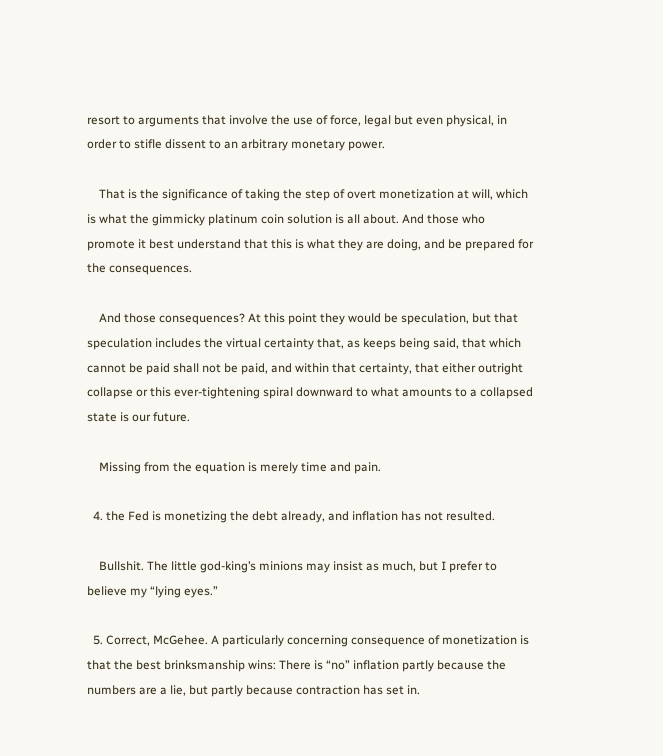resort to arguments that involve the use of force, legal but even physical, in order to stifle dissent to an arbitrary monetary power.

    That is the significance of taking the step of overt monetization at will, which is what the gimmicky platinum coin solution is all about. And those who promote it best understand that this is what they are doing, and be prepared for the consequences.

    And those consequences? At this point they would be speculation, but that speculation includes the virtual certainty that, as keeps being said, that which cannot be paid shall not be paid, and within that certainty, that either outright collapse or this ever-tightening spiral downward to what amounts to a collapsed state is our future.

    Missing from the equation is merely time and pain.

  4. the Fed is monetizing the debt already, and inflation has not resulted.

    Bullshit. The little god-king’s minions may insist as much, but I prefer to believe my “lying eyes.”

  5. Correct, McGehee. A particularly concerning consequence of monetization is that the best brinksmanship wins: There is “no” inflation partly because the numbers are a lie, but partly because contraction has set in.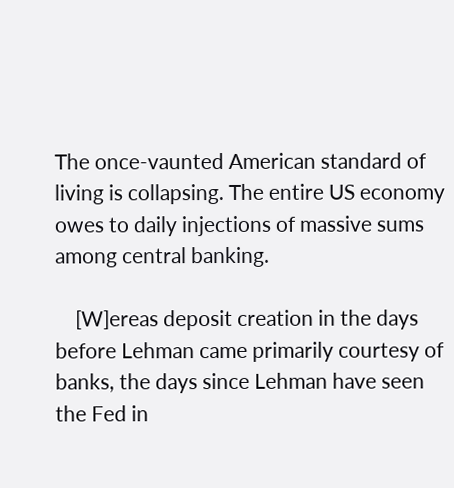The once-vaunted American standard of living is collapsing. The entire US economy owes to daily injections of massive sums among central banking.

    [W]ereas deposit creation in the days before Lehman came primarily courtesy of banks, the days since Lehman have seen the Fed in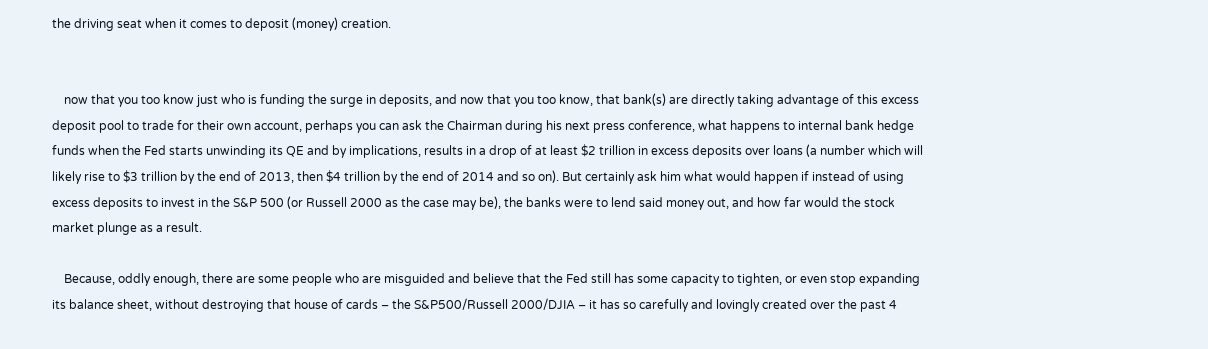the driving seat when it comes to deposit (money) creation.


    now that you too know just who is funding the surge in deposits, and now that you too know, that bank(s) are directly taking advantage of this excess deposit pool to trade for their own account, perhaps you can ask the Chairman during his next press conference, what happens to internal bank hedge funds when the Fed starts unwinding its QE and by implications, results in a drop of at least $2 trillion in excess deposits over loans (a number which will likely rise to $3 trillion by the end of 2013, then $4 trillion by the end of 2014 and so on). But certainly ask him what would happen if instead of using excess deposits to invest in the S&P 500 (or Russell 2000 as the case may be), the banks were to lend said money out, and how far would the stock market plunge as a result.

    Because, oddly enough, there are some people who are misguided and believe that the Fed still has some capacity to tighten, or even stop expanding its balance sheet, without destroying that house of cards – the S&P500/Russell 2000/DJIA – it has so carefully and lovingly created over the past 4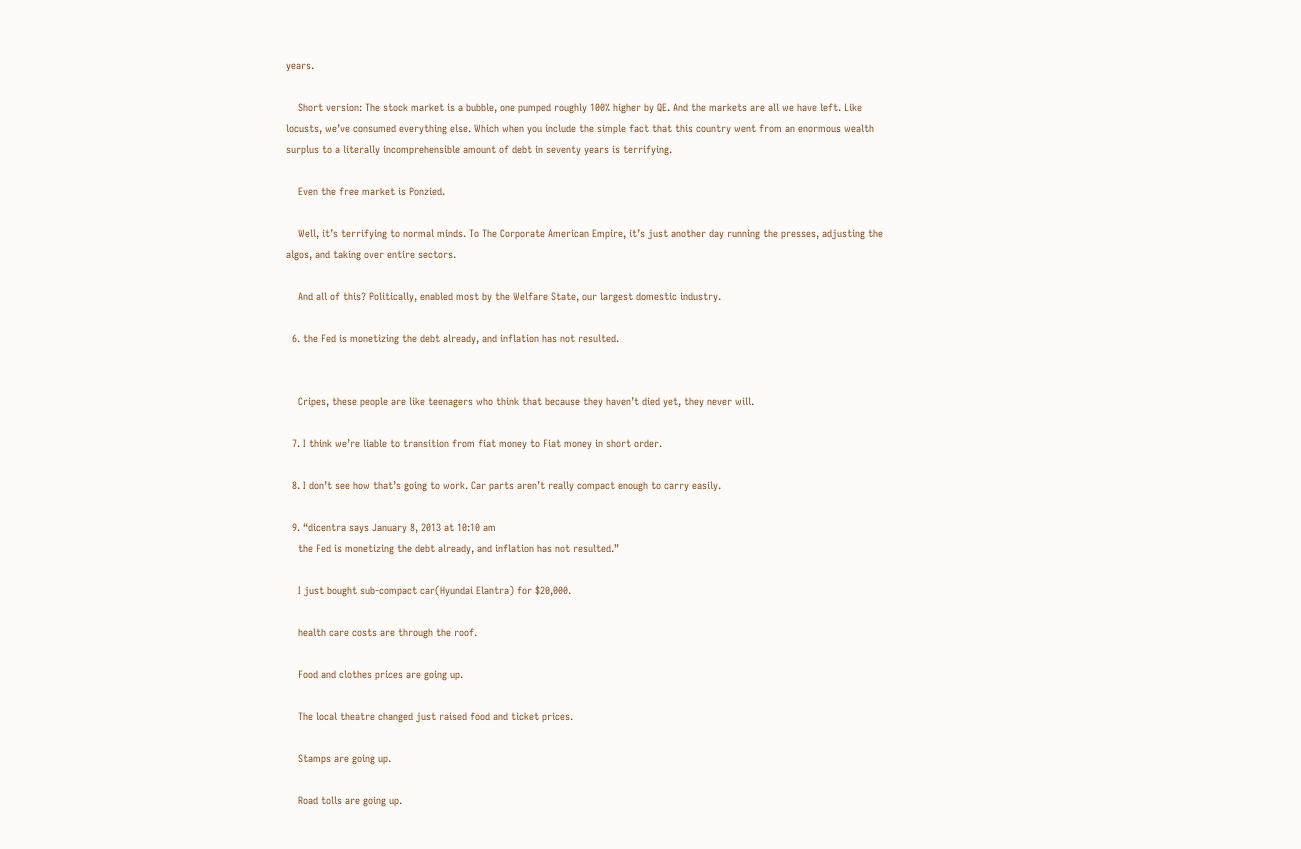years.

    Short version: The stock market is a bubble, one pumped roughly 100% higher by QE. And the markets are all we have left. Like locusts, we’ve consumed everything else. Which when you include the simple fact that this country went from an enormous wealth surplus to a literally incomprehensible amount of debt in seventy years is terrifying.

    Even the free market is Ponzied.

    Well, it’s terrifying to normal minds. To The Corporate American Empire, it’s just another day running the presses, adjusting the algos, and taking over entire sectors.

    And all of this? Politically, enabled most by the Welfare State, our largest domestic industry.

  6. the Fed is monetizing the debt already, and inflation has not resulted.


    Cripes, these people are like teenagers who think that because they haven’t died yet, they never will.

  7. I think we’re liable to transition from fiat money to Fiat money in short order.

  8. I don’t see how that’s going to work. Car parts aren’t really compact enough to carry easily.

  9. “dicentra says January 8, 2013 at 10:10 am
    the Fed is monetizing the debt already, and inflation has not resulted.”

    I just bought sub-compact car(Hyundai Elantra) for $20,000.

    health care costs are through the roof.

    Food and clothes prices are going up.

    The local theatre changed just raised food and ticket prices.

    Stamps are going up.

    Road tolls are going up.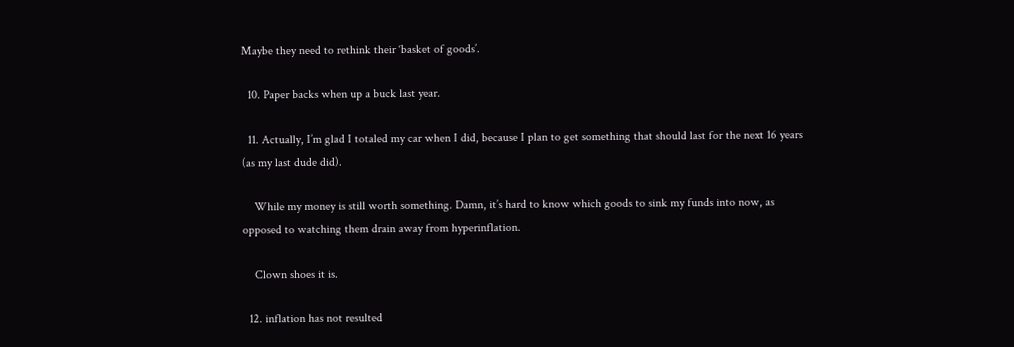Maybe they need to rethink their ‘basket of goods’.

  10. Paper backs when up a buck last year.

  11. Actually, I’m glad I totaled my car when I did, because I plan to get something that should last for the next 16 years (as my last dude did).

    While my money is still worth something. Damn, it’s hard to know which goods to sink my funds into now, as opposed to watching them drain away from hyperinflation.

    Clown shoes it is.

  12. inflation has not resulted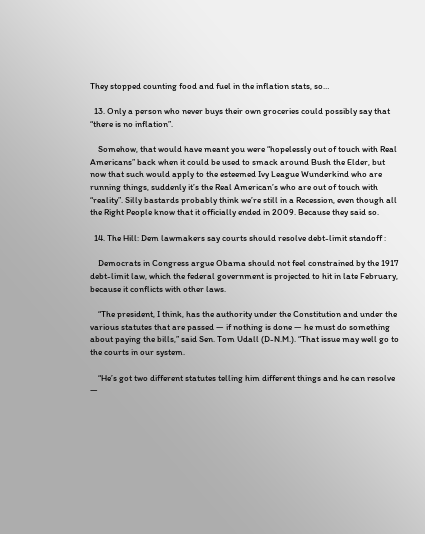They stopped counting food and fuel in the inflation stats, so…

  13. Only a person who never buys their own groceries could possibly say that “there is no inflation”.

    Somehow, that would have meant you were “hopelessly out of touch with Real Americans” back when it could be used to smack around Bush the Elder, but now that such would apply to the esteemed Ivy League Wunderkind who are running things, suddenly it’s the Real American’s who are out of touch with “reality”. Silly bastards probably think we’re still in a Recession, even though all the Right People know that it officially ended in 2009. Because they said so.

  14. The Hill: Dem lawmakers say courts should resolve debt-limit standoff :

    Democrats in Congress argue Obama should not feel constrained by the 1917 debt-limit law, which the federal government is projected to hit in late February, because it conflicts with other laws.

    “The president, I think, has the authority under the Constitution and under the various statutes that are passed — if nothing is done — he must do something about paying the bills,” said Sen. Tom Udall (D-N.M.). “That issue may well go to the courts in our system.

    “He’s got two different statutes telling him different things and he can resolve —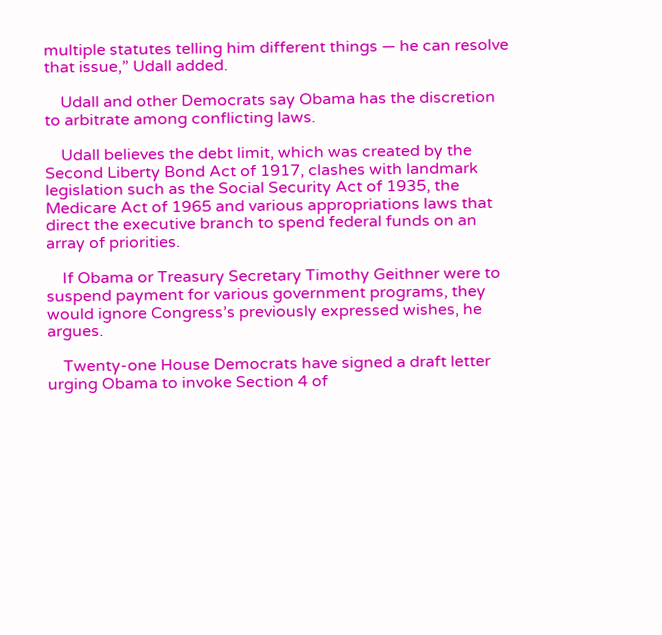multiple statutes telling him different things — he can resolve that issue,” Udall added.

    Udall and other Democrats say Obama has the discretion to arbitrate among conflicting laws.

    Udall believes the debt limit, which was created by the Second Liberty Bond Act of 1917, clashes with landmark legislation such as the Social Security Act of 1935, the Medicare Act of 1965 and various appropriations laws that direct the executive branch to spend federal funds on an array of priorities.

    If Obama or Treasury Secretary Timothy Geithner were to suspend payment for various government programs, they would ignore Congress’s previously expressed wishes, he argues.

    Twenty-one House Democrats have signed a draft letter urging Obama to invoke Section 4 of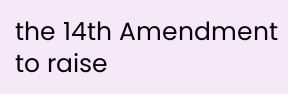the 14th Amendment to raise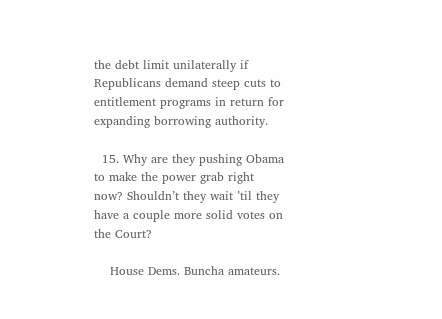the debt limit unilaterally if Republicans demand steep cuts to entitlement programs in return for expanding borrowing authority.

  15. Why are they pushing Obama to make the power grab right now? Shouldn’t they wait ’til they have a couple more solid votes on the Court?

    House Dems. Buncha amateurs.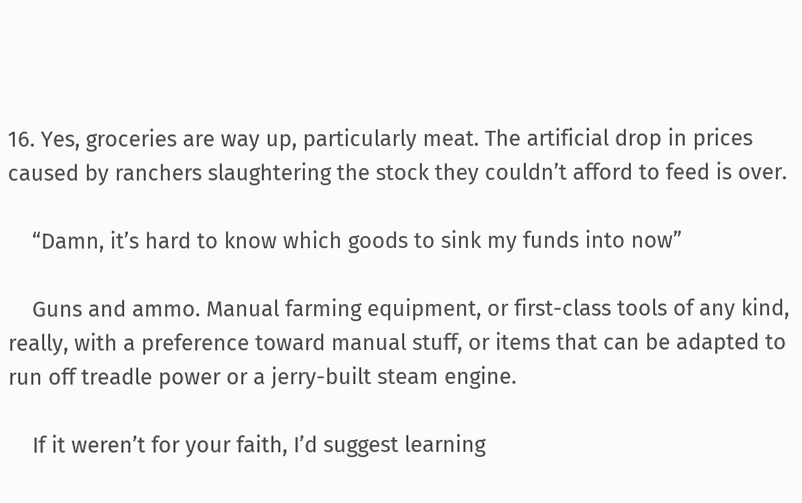16. Yes, groceries are way up, particularly meat. The artificial drop in prices caused by ranchers slaughtering the stock they couldn’t afford to feed is over.

    “Damn, it’s hard to know which goods to sink my funds into now”

    Guns and ammo. Manual farming equipment, or first-class tools of any kind, really, with a preference toward manual stuff, or items that can be adapted to run off treadle power or a jerry-built steam engine.

    If it weren’t for your faith, I’d suggest learning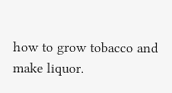how to grow tobacco and make liquor.